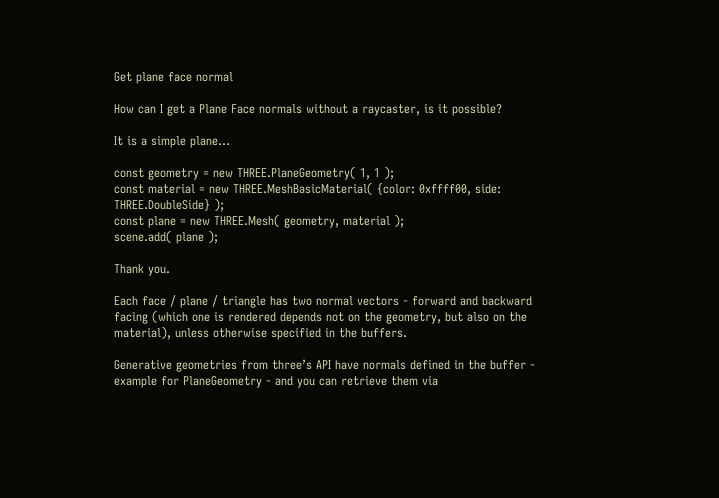Get plane face normal

How can I get a Plane Face normals without a raycaster, is it possible?

It is a simple plane…

const geometry = new THREE.PlaneGeometry( 1, 1 );
const material = new THREE.MeshBasicMaterial( {color: 0xffff00, side: THREE.DoubleSide} );
const plane = new THREE.Mesh( geometry, material );
scene.add( plane );

Thank you.

Each face / plane / triangle has two normal vectors - forward and backward facing (which one is rendered depends not on the geometry, but also on the material), unless otherwise specified in the buffers.

Generative geometries from three’s API have normals defined in the buffer - example for PlaneGeometry - and you can retrieve them via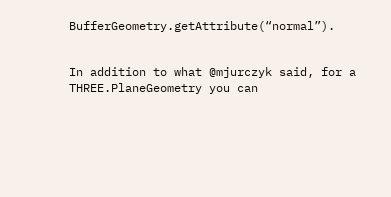BufferGeometry.getAttribute(“normal”).


In addition to what @mjurczyk said, for a THREE.PlaneGeometry you can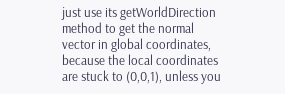just use its getWorldDirection method to get the normal vector in global coordinates, because the local coordinates are stuck to (0,0,1), unless you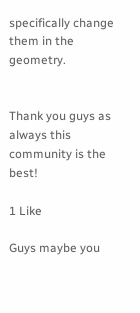specifically change them in the geometry.


Thank you guys as always this community is the best!

1 Like

Guys maybe you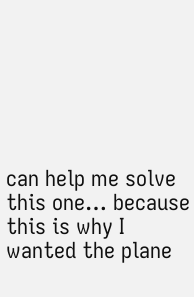can help me solve this one… because this is why I wanted the plane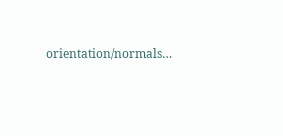orientation/normals…